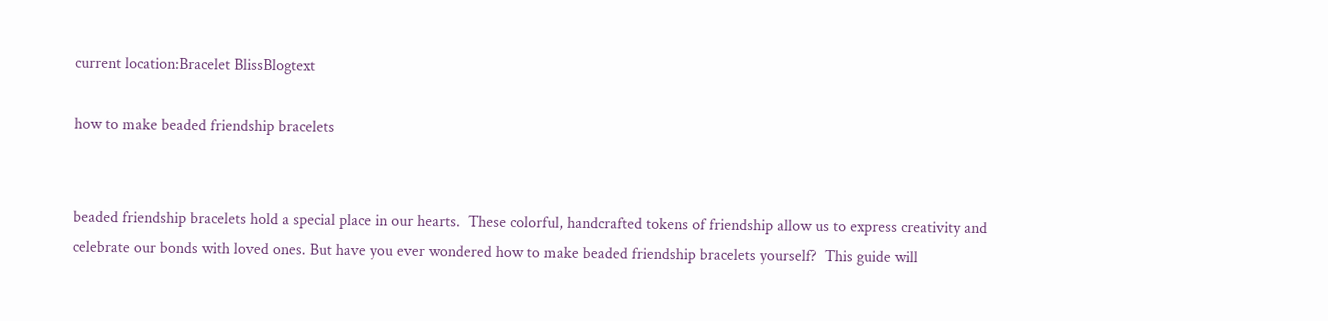current location:Bracelet BlissBlogtext

how to make beaded friendship bracelets


beaded friendship bracelets hold a special place in our hearts.  These colorful, handcrafted tokens of friendship allow us to express creativity and celebrate our bonds with loved ones. But have you ever wondered how to make beaded friendship bracelets yourself?  This guide will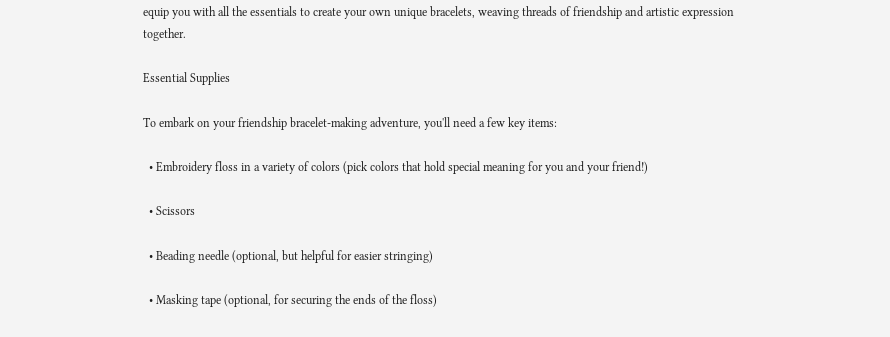equip you with all the essentials to create your own unique bracelets, weaving threads of friendship and artistic expression together.

Essential Supplies

To embark on your friendship bracelet-making adventure, you'll need a few key items:

  • Embroidery floss in a variety of colors (pick colors that hold special meaning for you and your friend!)

  • Scissors

  • Beading needle (optional, but helpful for easier stringing)

  • Masking tape (optional, for securing the ends of the floss)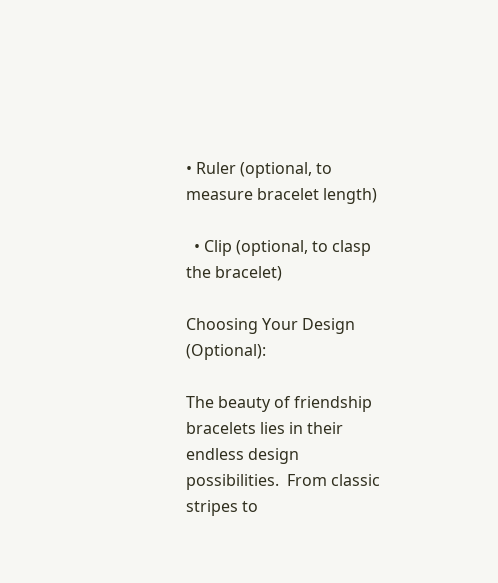• Ruler (optional, to measure bracelet length)

  • Clip (optional, to clasp the bracelet)

Choosing Your Design (Optional):

The beauty of friendship bracelets lies in their endless design possibilities.  From classic stripes to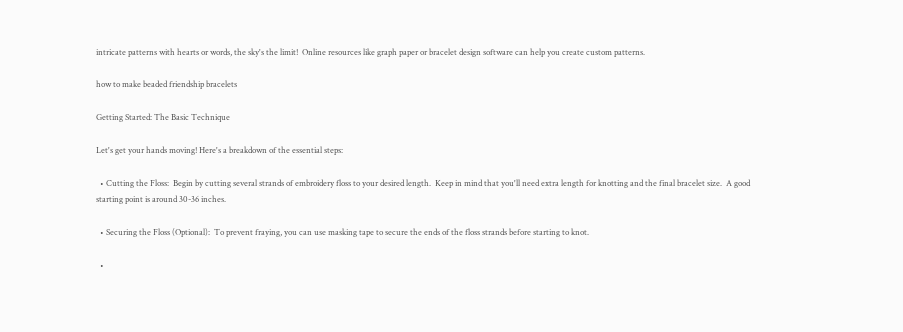intricate patterns with hearts or words, the sky's the limit!  Online resources like graph paper or bracelet design software can help you create custom patterns.

how to make beaded friendship bracelets

Getting Started: The Basic Technique

Let's get your hands moving! Here's a breakdown of the essential steps:

  • Cutting the Floss:  Begin by cutting several strands of embroidery floss to your desired length.  Keep in mind that you'll need extra length for knotting and the final bracelet size.  A good starting point is around 30-36 inches.

  • Securing the Floss (Optional):  To prevent fraying, you can use masking tape to secure the ends of the floss strands before starting to knot.

  •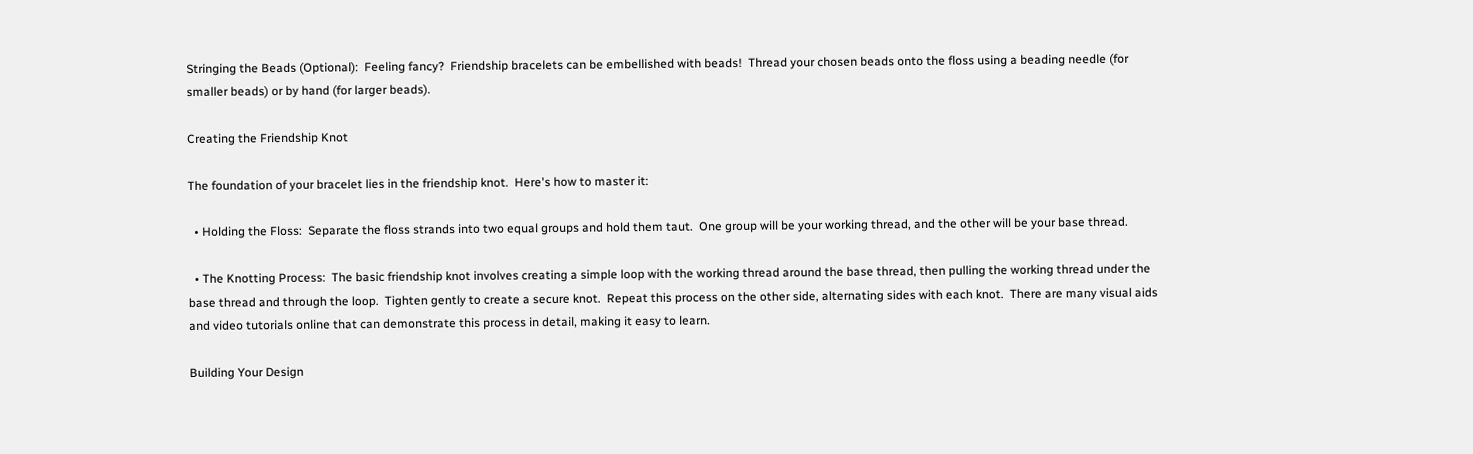Stringing the Beads (Optional):  Feeling fancy?  Friendship bracelets can be embellished with beads!  Thread your chosen beads onto the floss using a beading needle (for smaller beads) or by hand (for larger beads).

Creating the Friendship Knot

The foundation of your bracelet lies in the friendship knot.  Here's how to master it:

  • Holding the Floss:  Separate the floss strands into two equal groups and hold them taut.  One group will be your working thread, and the other will be your base thread.

  • The Knotting Process:  The basic friendship knot involves creating a simple loop with the working thread around the base thread, then pulling the working thread under the base thread and through the loop.  Tighten gently to create a secure knot.  Repeat this process on the other side, alternating sides with each knot.  There are many visual aids and video tutorials online that can demonstrate this process in detail, making it easy to learn.

Building Your Design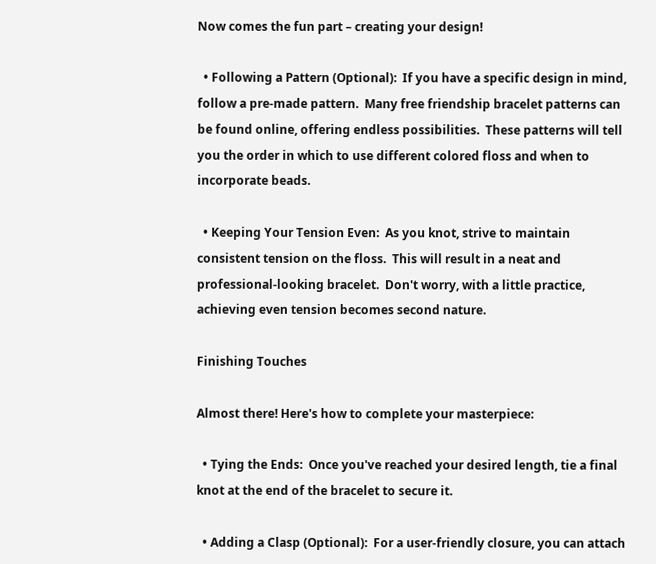Now comes the fun part – creating your design!

  • Following a Pattern (Optional):  If you have a specific design in mind, follow a pre-made pattern.  Many free friendship bracelet patterns can be found online, offering endless possibilities.  These patterns will tell you the order in which to use different colored floss and when to incorporate beads.

  • Keeping Your Tension Even:  As you knot, strive to maintain consistent tension on the floss.  This will result in a neat and professional-looking bracelet.  Don't worry, with a little practice, achieving even tension becomes second nature.

Finishing Touches

Almost there! Here's how to complete your masterpiece:

  • Tying the Ends:  Once you've reached your desired length, tie a final knot at the end of the bracelet to secure it.

  • Adding a Clasp (Optional):  For a user-friendly closure, you can attach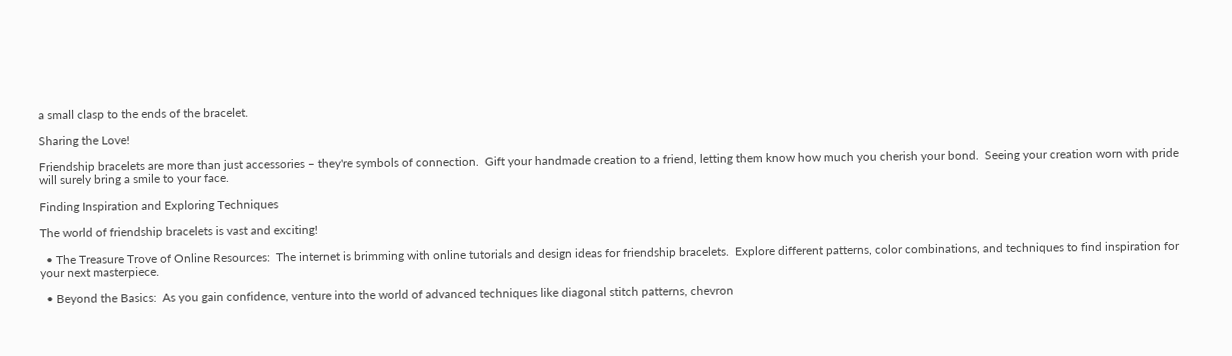a small clasp to the ends of the bracelet.

Sharing the Love!

Friendship bracelets are more than just accessories – they're symbols of connection.  Gift your handmade creation to a friend, letting them know how much you cherish your bond.  Seeing your creation worn with pride will surely bring a smile to your face.

Finding Inspiration and Exploring Techniques

The world of friendship bracelets is vast and exciting!

  • The Treasure Trove of Online Resources:  The internet is brimming with online tutorials and design ideas for friendship bracelets.  Explore different patterns, color combinations, and techniques to find inspiration for your next masterpiece.

  • Beyond the Basics:  As you gain confidence, venture into the world of advanced techniques like diagonal stitch patterns, chevron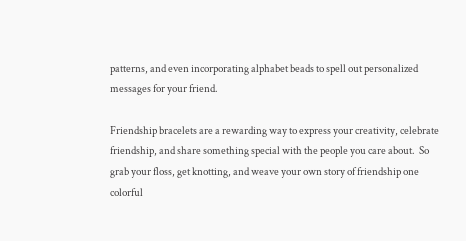patterns, and even incorporating alphabet beads to spell out personalized messages for your friend.

Friendship bracelets are a rewarding way to express your creativity, celebrate friendship, and share something special with the people you care about.  So grab your floss, get knotting, and weave your own story of friendship one colorful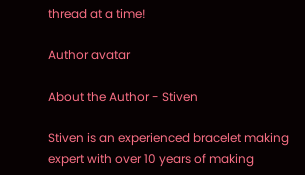thread at a time!

Author avatar

About the Author - Stiven

Stiven is an experienced bracelet making expert with over 10 years of making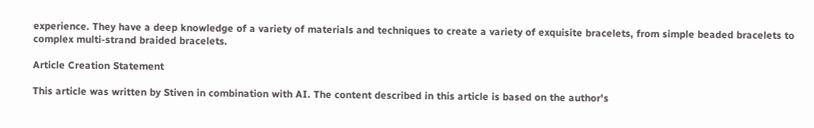experience. They have a deep knowledge of a variety of materials and techniques to create a variety of exquisite bracelets, from simple beaded bracelets to complex multi-strand braided bracelets.

Article Creation Statement

This article was written by Stiven in combination with AI. The content described in this article is based on the author's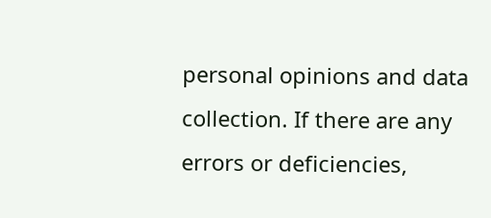personal opinions and data collection. If there are any errors or deficiencies,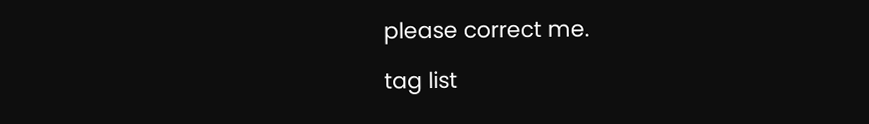please correct me.

tag list